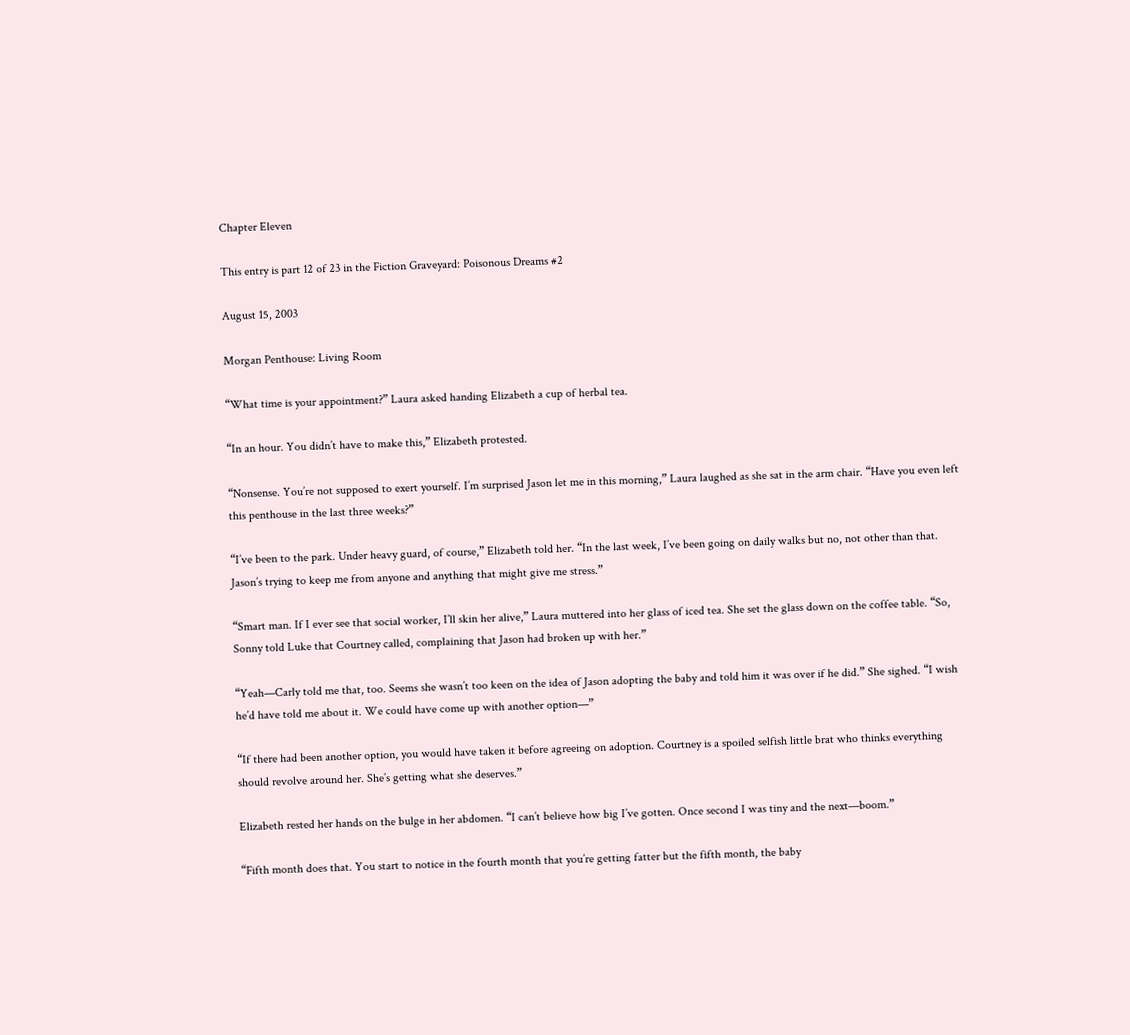Chapter Eleven

This entry is part 12 of 23 in the Fiction Graveyard: Poisonous Dreams #2

August 15, 2003

Morgan Penthouse: Living Room

“What time is your appointment?” Laura asked handing Elizabeth a cup of herbal tea.

“In an hour. You didn’t have to make this,” Elizabeth protested.

“Nonsense. You’re not supposed to exert yourself. I’m surprised Jason let me in this morning,” Laura laughed as she sat in the arm chair. “Have you even left this penthouse in the last three weeks?”

“I’ve been to the park. Under heavy guard, of course,” Elizabeth told her. “In the last week, I’ve been going on daily walks but no, not other than that. Jason’s trying to keep me from anyone and anything that might give me stress.”

“Smart man. If I ever see that social worker, I’ll skin her alive,” Laura muttered into her glass of iced tea. She set the glass down on the coffee table. “So, Sonny told Luke that Courtney called, complaining that Jason had broken up with her.”

“Yeah—Carly told me that, too. Seems she wasn’t too keen on the idea of Jason adopting the baby and told him it was over if he did.” She sighed. “I wish he’d have told me about it. We could have come up with another option—”

“If there had been another option, you would have taken it before agreeing on adoption. Courtney is a spoiled selfish little brat who thinks everything should revolve around her. She’s getting what she deserves.”

Elizabeth rested her hands on the bulge in her abdomen. “I can’t believe how big I’ve gotten. Once second I was tiny and the next—boom.”

“Fifth month does that. You start to notice in the fourth month that you’re getting fatter but the fifth month, the baby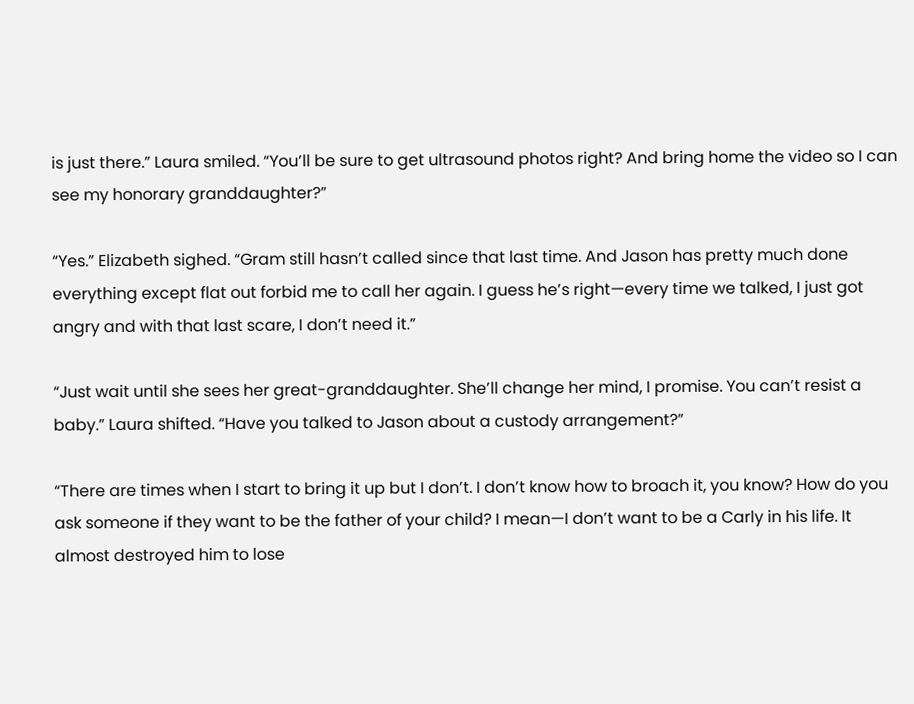is just there.” Laura smiled. “You’ll be sure to get ultrasound photos right? And bring home the video so I can see my honorary granddaughter?”

“Yes.” Elizabeth sighed. “Gram still hasn’t called since that last time. And Jason has pretty much done everything except flat out forbid me to call her again. I guess he’s right—every time we talked, I just got angry and with that last scare, I don’t need it.”

“Just wait until she sees her great-granddaughter. She’ll change her mind, I promise. You can’t resist a baby.” Laura shifted. “Have you talked to Jason about a custody arrangement?”

“There are times when I start to bring it up but I don’t. I don’t know how to broach it, you know? How do you ask someone if they want to be the father of your child? I mean—I don’t want to be a Carly in his life. It almost destroyed him to lose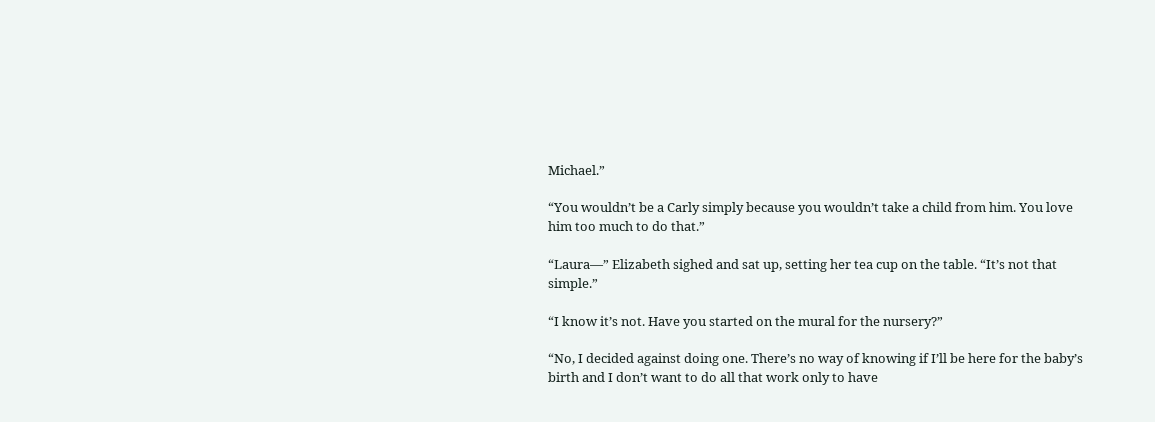Michael.”

“You wouldn’t be a Carly simply because you wouldn’t take a child from him. You love him too much to do that.”

“Laura—” Elizabeth sighed and sat up, setting her tea cup on the table. “It’s not that simple.”

“I know it’s not. Have you started on the mural for the nursery?”

“No, I decided against doing one. There’s no way of knowing if I’ll be here for the baby’s birth and I don’t want to do all that work only to have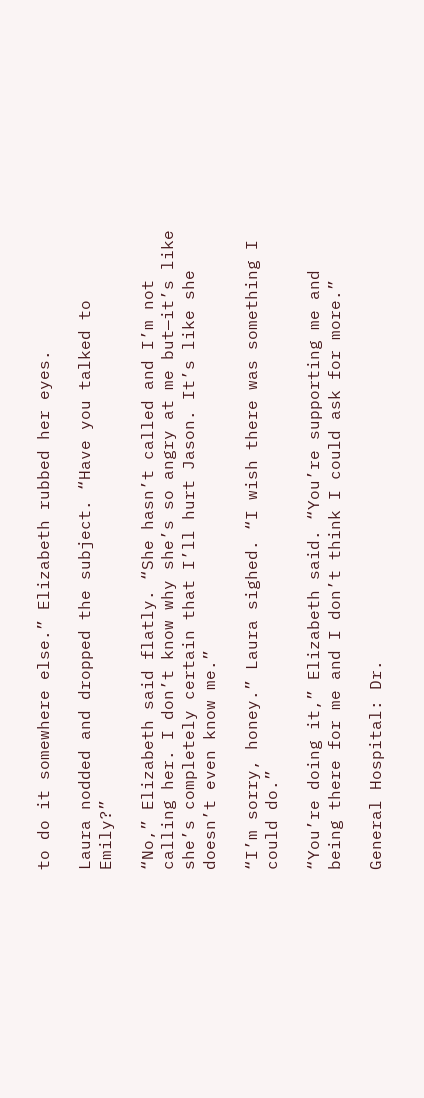to do it somewhere else.” Elizabeth rubbed her eyes.

Laura nodded and dropped the subject. “Have you talked to Emily?”

“No,” Elizabeth said flatly. “She hasn’t called and I’m not calling her. I don’t know why she’s so angry at me but—it’s like she’s completely certain that I’ll hurt Jason. It’s like she doesn’t even know me.”

“I’m sorry, honey.” Laura sighed. “I wish there was something I could do.”

“You’re doing it,” Elizabeth said. “You’re supporting me and being there for me and I don’t think I could ask for more.”

General Hospital: Dr.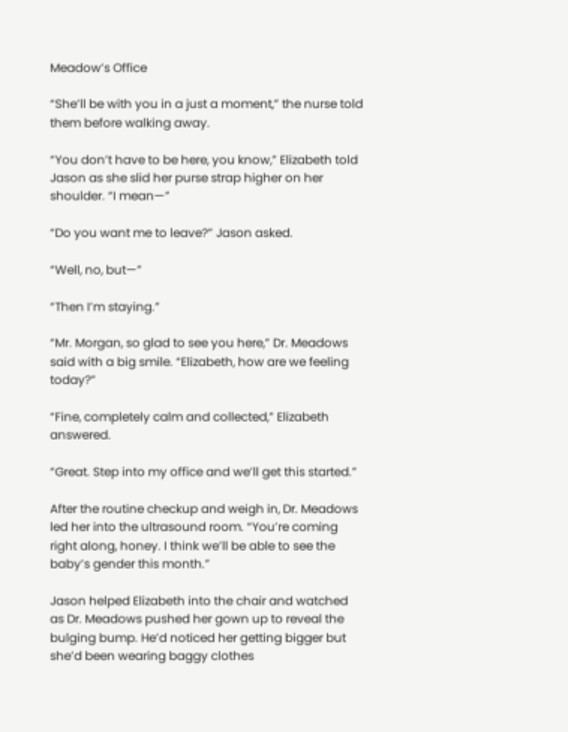Meadow’s Office

“She’ll be with you in a just a moment,” the nurse told them before walking away.

“You don’t have to be here, you know,” Elizabeth told Jason as she slid her purse strap higher on her shoulder. “I mean—”

“Do you want me to leave?” Jason asked.

“Well, no, but—”

“Then I’m staying.”

“Mr. Morgan, so glad to see you here,” Dr. Meadows said with a big smile. “Elizabeth, how are we feeling today?”

“Fine, completely calm and collected,” Elizabeth answered.

“Great. Step into my office and we’ll get this started.”

After the routine checkup and weigh in, Dr. Meadows led her into the ultrasound room. “You’re coming right along, honey. I think we’ll be able to see the baby’s gender this month.”

Jason helped Elizabeth into the chair and watched as Dr. Meadows pushed her gown up to reveal the bulging bump. He’d noticed her getting bigger but she’d been wearing baggy clothes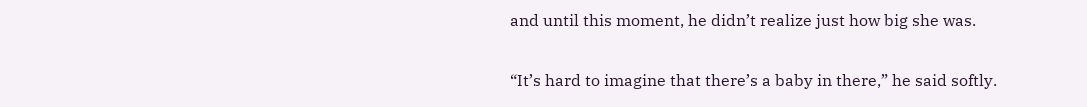and until this moment, he didn’t realize just how big she was.

“It’s hard to imagine that there’s a baby in there,” he said softly.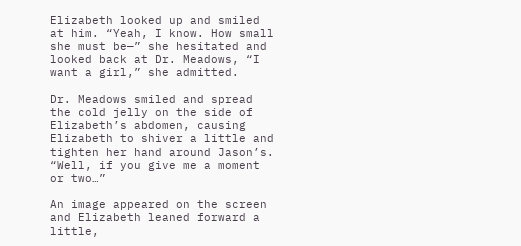Elizabeth looked up and smiled at him. “Yeah, I know. How small she must be—” she hesitated and looked back at Dr. Meadows, “I want a girl,” she admitted.

Dr. Meadows smiled and spread the cold jelly on the side of Elizabeth’s abdomen, causing Elizabeth to shiver a little and tighten her hand around Jason’s. “Well, if you give me a moment or two…”

An image appeared on the screen and Elizabeth leaned forward a little,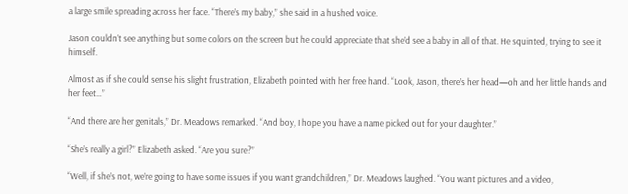a large smile spreading across her face. “There’s my baby,” she said in a hushed voice.

Jason couldn’t see anything but some colors on the screen but he could appreciate that she’d see a baby in all of that. He squinted, trying to see it himself.

Almost as if she could sense his slight frustration, Elizabeth pointed with her free hand. “Look, Jason, there’s her head—oh and her little hands and her feet…”

“And there are her genitals,” Dr. Meadows remarked. “And boy, I hope you have a name picked out for your daughter.”

“She’s really a girl?” Elizabeth asked. “Are you sure?”

“Well, if she’s not, we’re going to have some issues if you want grandchildren,” Dr. Meadows laughed. “You want pictures and a video,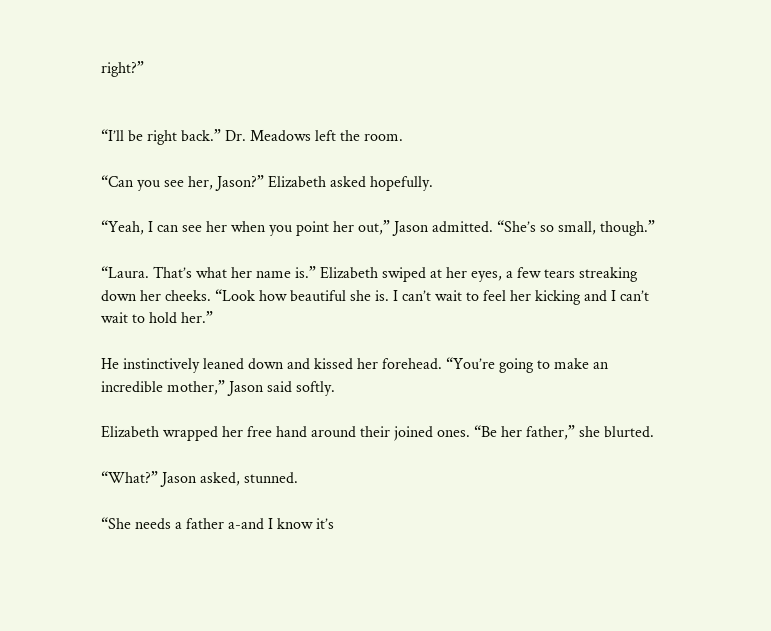right?”


“I’ll be right back.” Dr. Meadows left the room.

“Can you see her, Jason?” Elizabeth asked hopefully.

“Yeah, I can see her when you point her out,” Jason admitted. “She’s so small, though.”

“Laura. That’s what her name is.” Elizabeth swiped at her eyes, a few tears streaking down her cheeks. “Look how beautiful she is. I can’t wait to feel her kicking and I can’t wait to hold her.”

He instinctively leaned down and kissed her forehead. “You’re going to make an incredible mother,” Jason said softly.

Elizabeth wrapped her free hand around their joined ones. “Be her father,” she blurted.

“What?” Jason asked, stunned.

“She needs a father a-and I know it’s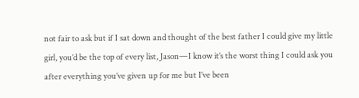not fair to ask but if I sat down and thought of the best father I could give my little girl, you’d be the top of every list, Jason—I know it’s the worst thing I could ask you after everything you’ve given up for me but I’ve been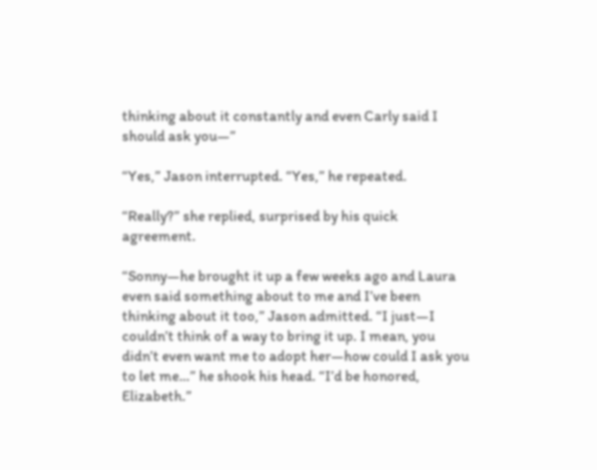thinking about it constantly and even Carly said I should ask you—”

“Yes,” Jason interrupted. “Yes,” he repeated.

“Really?” she replied, surprised by his quick agreement.

“Sonny—he brought it up a few weeks ago and Laura even said something about to me and I’ve been thinking about it too,” Jason admitted. “I just—I couldn’t think of a way to bring it up. I mean, you didn’t even want me to adopt her—how could I ask you to let me…” he shook his head. “I’d be honored, Elizabeth.”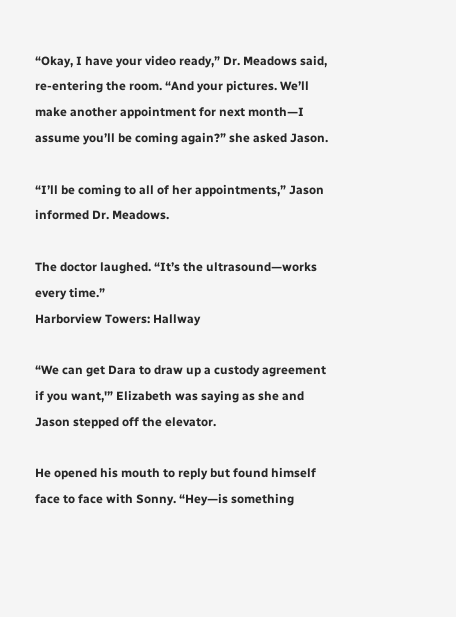“Okay, I have your video ready,” Dr. Meadows said, re-entering the room. “And your pictures. We’ll make another appointment for next month—I assume you’ll be coming again?” she asked Jason.

“I’ll be coming to all of her appointments,” Jason informed Dr. Meadows.

The doctor laughed. “It’s the ultrasound—works every time.”
Harborview Towers: Hallway

“We can get Dara to draw up a custody agreement if you want,'” Elizabeth was saying as she and Jason stepped off the elevator.

He opened his mouth to reply but found himself face to face with Sonny. “Hey—is something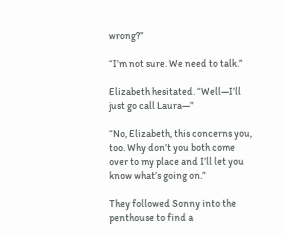wrong?”

“I’m not sure. We need to talk.”

Elizabeth hesitated. “Well—I’ll just go call Laura—”

“No, Elizabeth, this concerns you, too. Why don’t you both come over to my place and I’ll let you know what’s going on.”

They followed Sonny into the penthouse to find a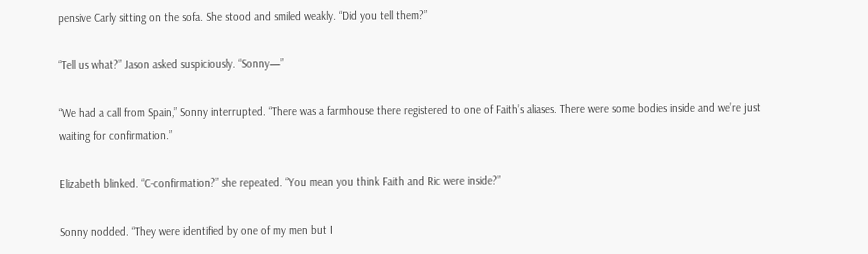pensive Carly sitting on the sofa. She stood and smiled weakly. “Did you tell them?”

“Tell us what?” Jason asked suspiciously. “Sonny—”

“We had a call from Spain,” Sonny interrupted. “There was a farmhouse there registered to one of Faith’s aliases. There were some bodies inside and we’re just waiting for confirmation.”

Elizabeth blinked. “C-confirmation?” she repeated. “You mean you think Faith and Ric were inside?”

Sonny nodded. “They were identified by one of my men but I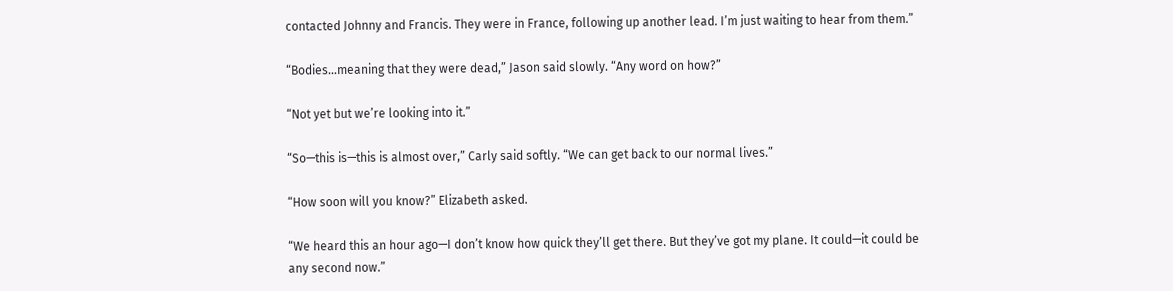contacted Johnny and Francis. They were in France, following up another lead. I’m just waiting to hear from them.”

“Bodies…meaning that they were dead,” Jason said slowly. “Any word on how?”

“Not yet but we’re looking into it.”

“So—this is—this is almost over,” Carly said softly. “We can get back to our normal lives.”

“How soon will you know?” Elizabeth asked.

“We heard this an hour ago—I don’t know how quick they’ll get there. But they’ve got my plane. It could—it could be any second now.”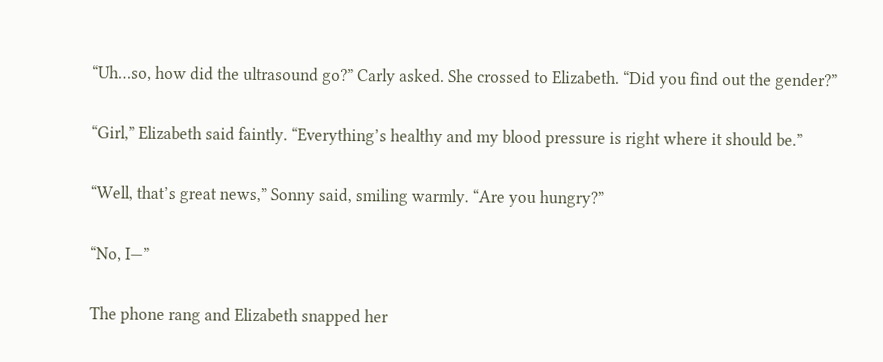“Uh…so, how did the ultrasound go?” Carly asked. She crossed to Elizabeth. “Did you find out the gender?”

“Girl,” Elizabeth said faintly. “Everything’s healthy and my blood pressure is right where it should be.”

“Well, that’s great news,” Sonny said, smiling warmly. “Are you hungry?”

“No, I—”

The phone rang and Elizabeth snapped her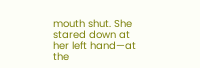mouth shut. She stared down at her left hand—at the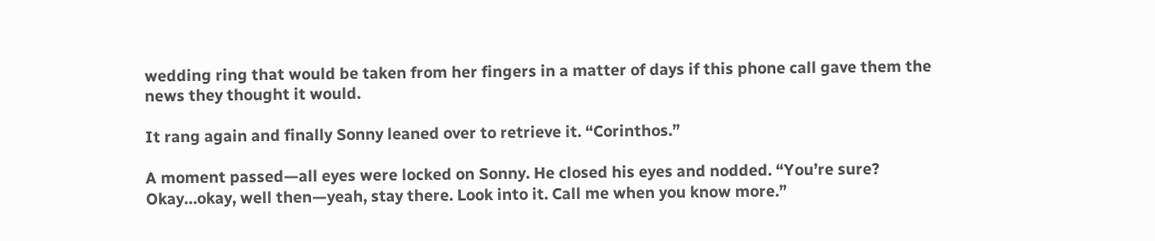wedding ring that would be taken from her fingers in a matter of days if this phone call gave them the news they thought it would.

It rang again and finally Sonny leaned over to retrieve it. “Corinthos.”

A moment passed—all eyes were locked on Sonny. He closed his eyes and nodded. “You’re sure? Okay…okay, well then—yeah, stay there. Look into it. Call me when you know more.”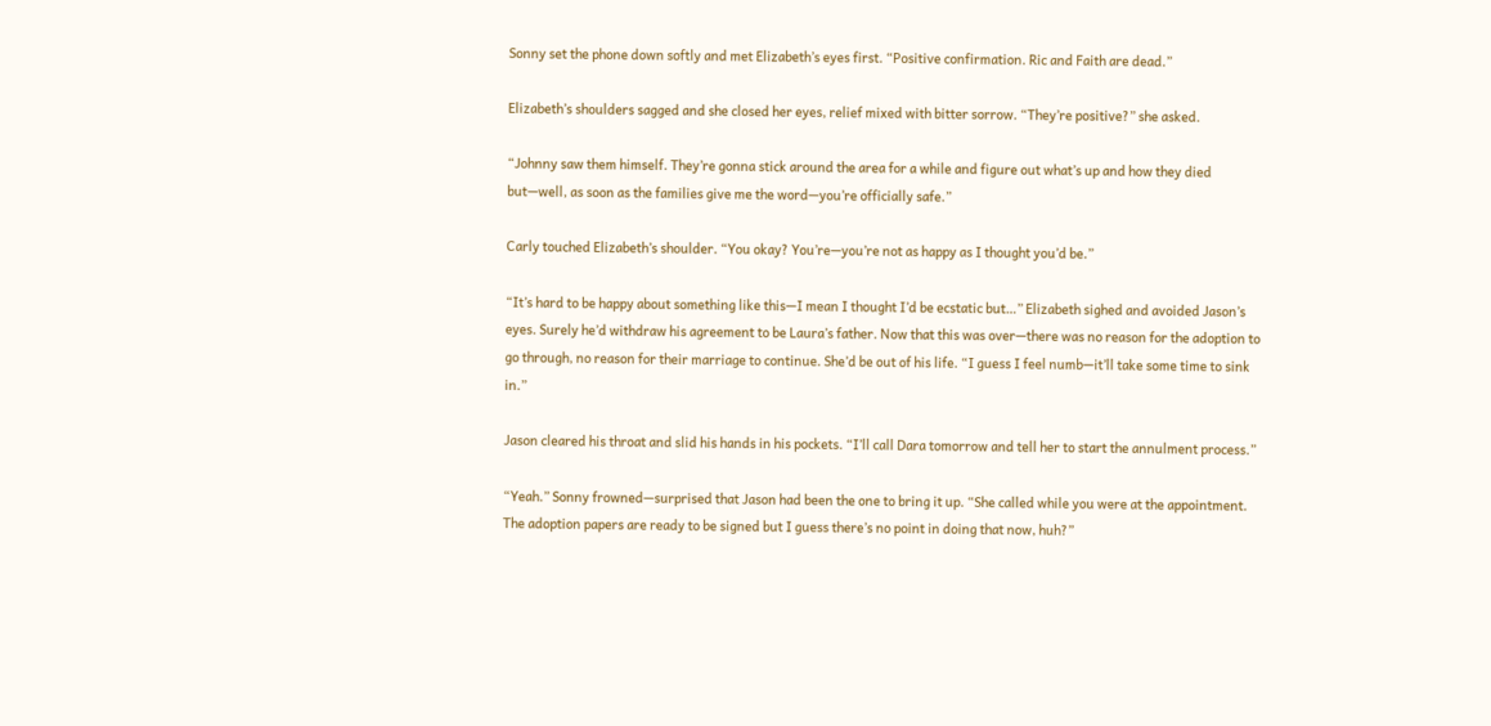Sonny set the phone down softly and met Elizabeth’s eyes first. “Positive confirmation. Ric and Faith are dead.”

Elizabeth’s shoulders sagged and she closed her eyes, relief mixed with bitter sorrow. “They’re positive?” she asked.

“Johnny saw them himself. They’re gonna stick around the area for a while and figure out what’s up and how they died but—well, as soon as the families give me the word—you’re officially safe.”

Carly touched Elizabeth’s shoulder. “You okay? You’re—you’re not as happy as I thought you’d be.”

“It’s hard to be happy about something like this—I mean I thought I’d be ecstatic but…” Elizabeth sighed and avoided Jason’s eyes. Surely he’d withdraw his agreement to be Laura’s father. Now that this was over—there was no reason for the adoption to go through, no reason for their marriage to continue. She’d be out of his life. “I guess I feel numb—it’ll take some time to sink in.”

Jason cleared his throat and slid his hands in his pockets. “I’ll call Dara tomorrow and tell her to start the annulment process.”

“Yeah.” Sonny frowned—surprised that Jason had been the one to bring it up. “She called while you were at the appointment. The adoption papers are ready to be signed but I guess there’s no point in doing that now, huh?”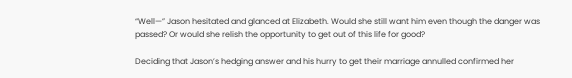“Well—” Jason hesitated and glanced at Elizabeth. Would she still want him even though the danger was passed? Or would she relish the opportunity to get out of this life for good?

Deciding that Jason’s hedging answer and his hurry to get their marriage annulled confirmed her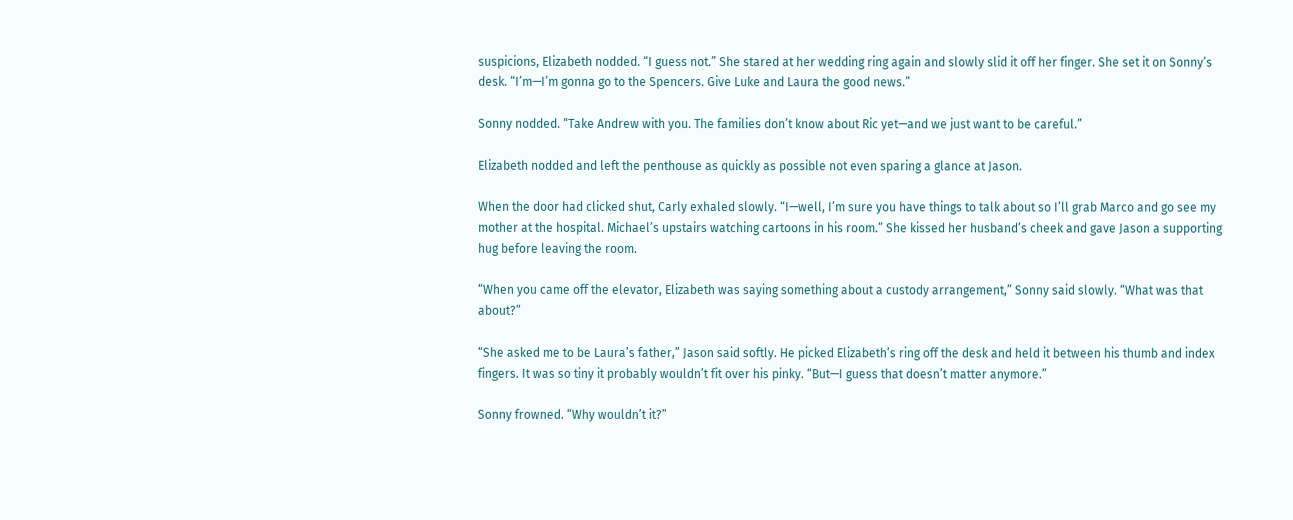suspicions, Elizabeth nodded. “I guess not.” She stared at her wedding ring again and slowly slid it off her finger. She set it on Sonny’s desk. “I’m—I’m gonna go to the Spencers. Give Luke and Laura the good news.”

Sonny nodded. “Take Andrew with you. The families don’t know about Ric yet—and we just want to be careful.”

Elizabeth nodded and left the penthouse as quickly as possible not even sparing a glance at Jason.

When the door had clicked shut, Carly exhaled slowly. “I—well, I’m sure you have things to talk about so I’ll grab Marco and go see my mother at the hospital. Michael’s upstairs watching cartoons in his room.” She kissed her husband’s cheek and gave Jason a supporting hug before leaving the room.

“When you came off the elevator, Elizabeth was saying something about a custody arrangement,” Sonny said slowly. “What was that about?”

“She asked me to be Laura’s father,” Jason said softly. He picked Elizabeth’s ring off the desk and held it between his thumb and index fingers. It was so tiny it probably wouldn’t fit over his pinky. “But—I guess that doesn’t matter anymore.”

Sonny frowned. “Why wouldn’t it?”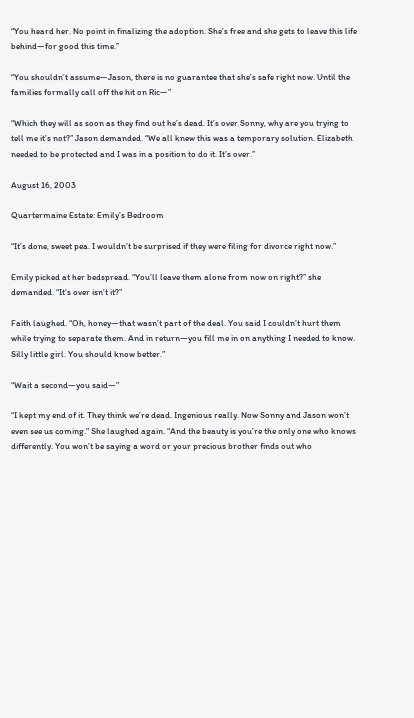“You heard her. No point in finalizing the adoption. She’s free and she gets to leave this life behind—for good this time.”

“You shouldn’t assume—Jason, there is no guarantee that she’s safe right now. Until the families formally call off the hit on Ric—”

“Which they will as soon as they find out he’s dead. It’s over Sonny, why are you trying to tell me it’s not?” Jason demanded. “We all knew this was a temporary solution. Elizabeth needed to be protected and I was in a position to do it. It’s over.”

August 16, 2003

Quartermaine Estate: Emily’s Bedroom

“It’s done, sweet pea. I wouldn’t be surprised if they were filing for divorce right now.”

Emily picked at her bedspread. “You’ll leave them alone from now on right?” she demanded. “It’s over isn’t it?”

Faith laughed. “Oh, honey—that wasn’t part of the deal. You said I couldn’t hurt them while trying to separate them. And in return—you fill me in on anything I needed to know. Silly little girl. You should know better.”

“Wait a second—you said—”

“I kept my end of it. They think we’re dead. Ingenious really. Now Sonny and Jason won’t even see us coming.” She laughed again. “And the beauty is you’re the only one who knows differently. You won’t be saying a word or your precious brother finds out who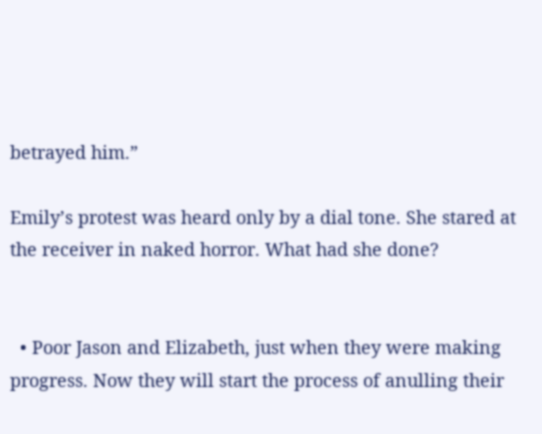betrayed him.”

Emily’s protest was heard only by a dial tone. She stared at the receiver in naked horror. What had she done?


  • Poor Jason and Elizabeth, just when they were making progress. Now they will start the process of anulling their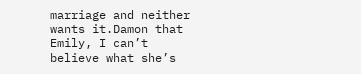marriage and neither wants it.Damon that Emily, I can’t believe what she’s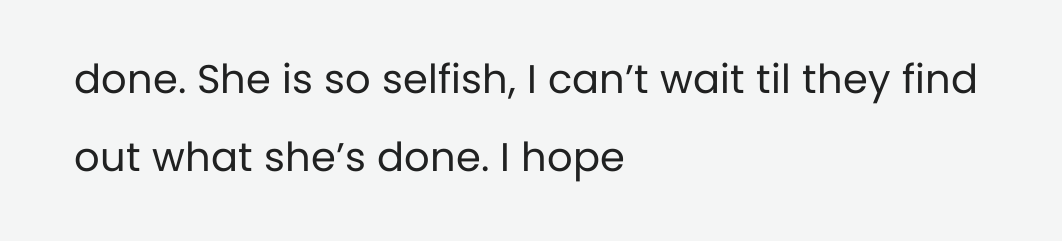done. She is so selfish, I can’t wait til they find out what she’s done. I hope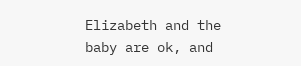Elizabeth and the baby are ok, and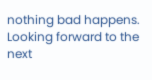nothing bad happens. Looking forward to the next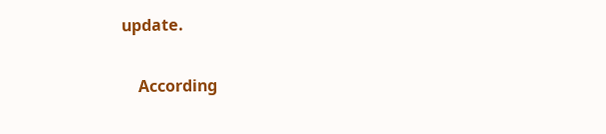update.

    According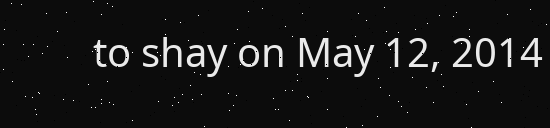to shay on May 12, 2014